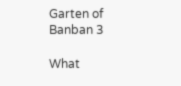Garten of Banban 3

What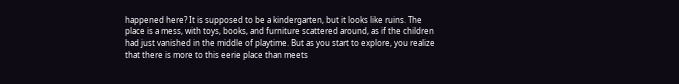happened here? It is supposed to be a kindergarten, but it looks like ruins. The place is a mess, with toys, books, and furniture scattered around, as if the children had just vanished in the middle of playtime. But as you start to explore, you realize that there is more to this eerie place than meets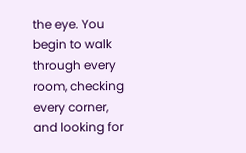the eye. You begin to walk through every room, checking every corner, and looking for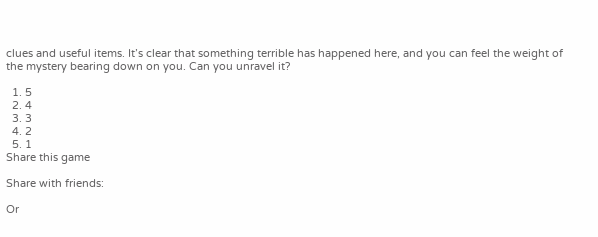clues and useful items. It’s clear that something terrible has happened here, and you can feel the weight of the mystery bearing down on you. Can you unravel it?

  1. 5
  2. 4
  3. 3
  4. 2
  5. 1
Share this game

Share with friends:

Or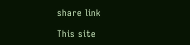share link

This site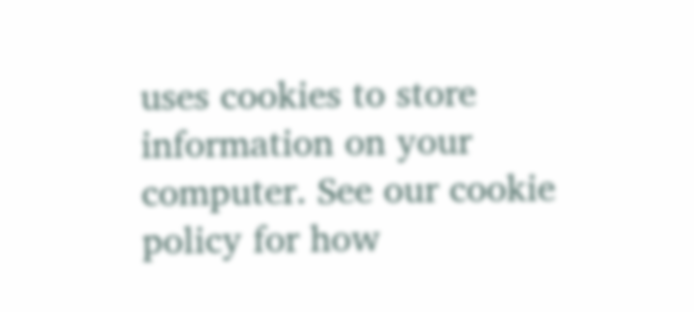uses cookies to store information on your computer. See our cookie policy for how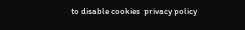to disable cookies  privacy policy